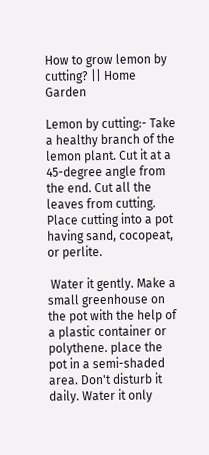How to grow lemon by cutting? || Home Garden

Lemon by cutting:- Take a healthy branch of the lemon plant. Cut it at a 45-degree angle from the end. Cut all the leaves from cutting. Place cutting into a pot having sand, cocopeat, or perlite.

 Water it gently. Make a small greenhouse on the pot with the help of a plastic container or polythene. place the pot in a semi-shaded area. Don't disturb it daily. Water it only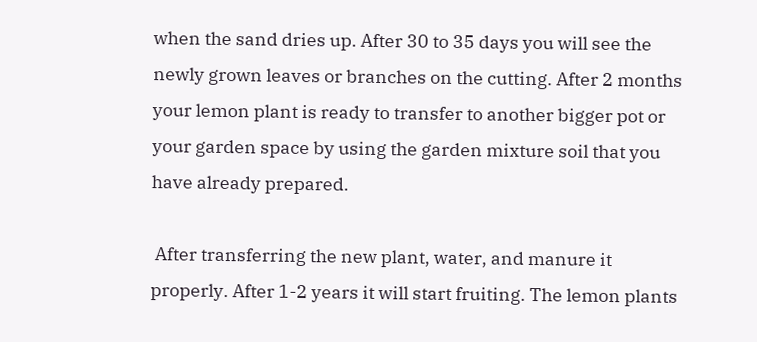when the sand dries up. After 30 to 35 days you will see the newly grown leaves or branches on the cutting. After 2 months your lemon plant is ready to transfer to another bigger pot or your garden space by using the garden mixture soil that you have already prepared.

 After transferring the new plant, water, and manure it properly. After 1-2 years it will start fruiting. The lemon plants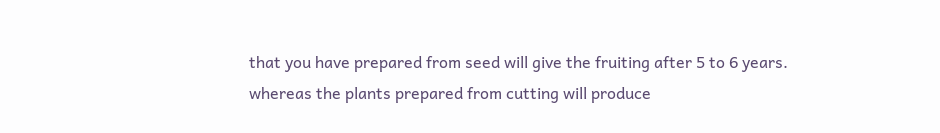that you have prepared from seed will give the fruiting after 5 to 6 years. whereas the plants prepared from cutting will produce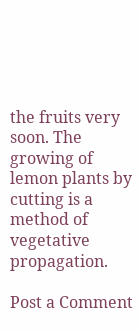the fruits very soon. The growing of lemon plants by cutting is a method of vegetative propagation.

Post a Comment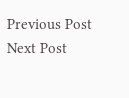Previous Post Next Post